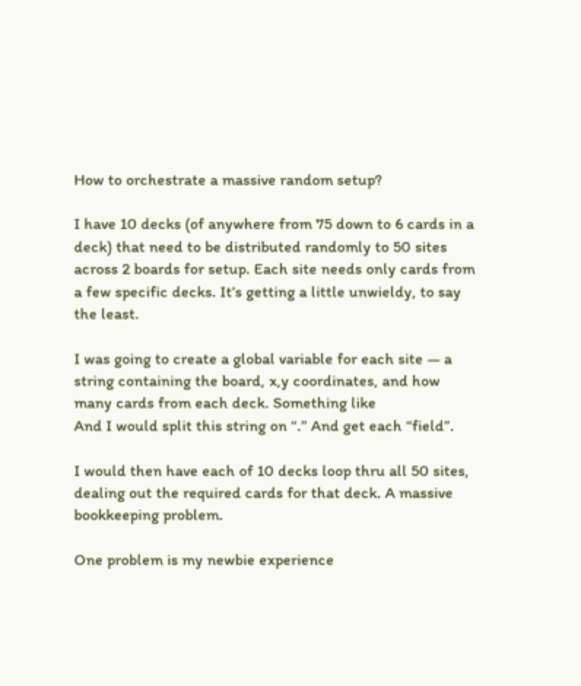How to orchestrate a massive random setup?

I have 10 decks (of anywhere from 75 down to 6 cards in a deck) that need to be distributed randomly to 50 sites across 2 boards for setup. Each site needs only cards from a few specific decks. It’s getting a little unwieldy, to say the least.

I was going to create a global variable for each site — a string containing the board, x,y coordinates, and how many cards from each deck. Something like
And I would split this string on “.” And get each “field”.

I would then have each of 10 decks loop thru all 50 sites, dealing out the required cards for that deck. A massive bookkeeping problem.

One problem is my newbie experience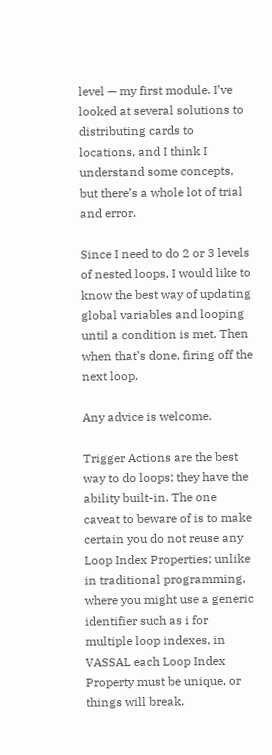level — my first module. I’ve looked at several solutions to distributing cards to locations, and I think I understand some concepts, but there’s a whole lot of trial and error.

Since I need to do 2 or 3 levels of nested loops, I would like to know the best way of updating global variables and looping until a condition is met. Then when that’s done, firing off the next loop.

Any advice is welcome.

Trigger Actions are the best way to do loops; they have the ability built-in. The one caveat to beware of is to make certain you do not reuse any Loop Index Properties; unlike in traditional programming, where you might use a generic identifier such as i for multiple loop indexes, in VASSAL each Loop Index Property must be unique, or things will break.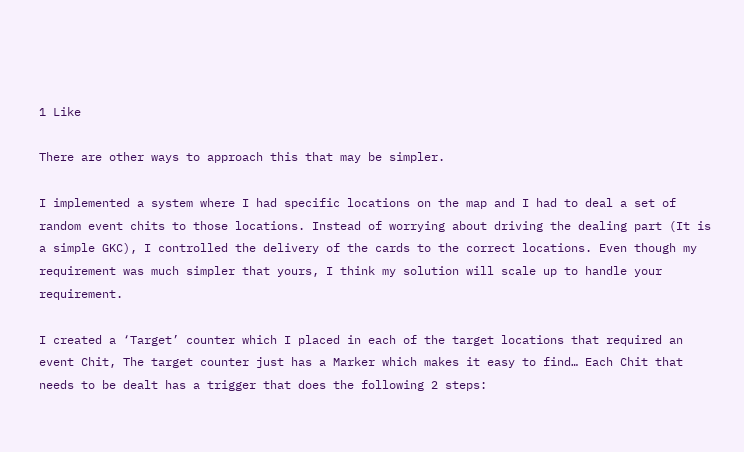1 Like

There are other ways to approach this that may be simpler.

I implemented a system where I had specific locations on the map and I had to deal a set of random event chits to those locations. Instead of worrying about driving the dealing part (It is a simple GKC), I controlled the delivery of the cards to the correct locations. Even though my requirement was much simpler that yours, I think my solution will scale up to handle your requirement.

I created a ‘Target’ counter which I placed in each of the target locations that required an event Chit, The target counter just has a Marker which makes it easy to find… Each Chit that needs to be dealt has a trigger that does the following 2 steps: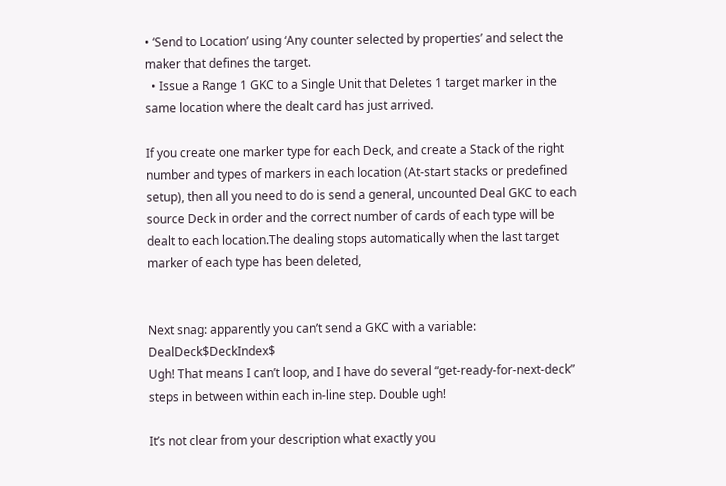• ‘Send to Location’ using ‘Any counter selected by properties’ and select the maker that defines the target.
  • Issue a Range 1 GKC to a Single Unit that Deletes 1 target marker in the same location where the dealt card has just arrived.

If you create one marker type for each Deck, and create a Stack of the right number and types of markers in each location (At-start stacks or predefined setup), then all you need to do is send a general, uncounted Deal GKC to each source Deck in order and the correct number of cards of each type will be dealt to each location.The dealing stops automatically when the last target marker of each type has been deleted,


Next snag: apparently you can’t send a GKC with a variable: DealDeck$DeckIndex$
Ugh! That means I can’t loop, and I have do several “get-ready-for-next-deck” steps in between within each in-line step. Double ugh!

It’s not clear from your description what exactly you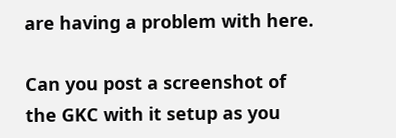are having a problem with here.

Can you post a screenshot of the GKC with it setup as you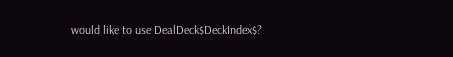would like to use DealDeck$DeckIndex$?